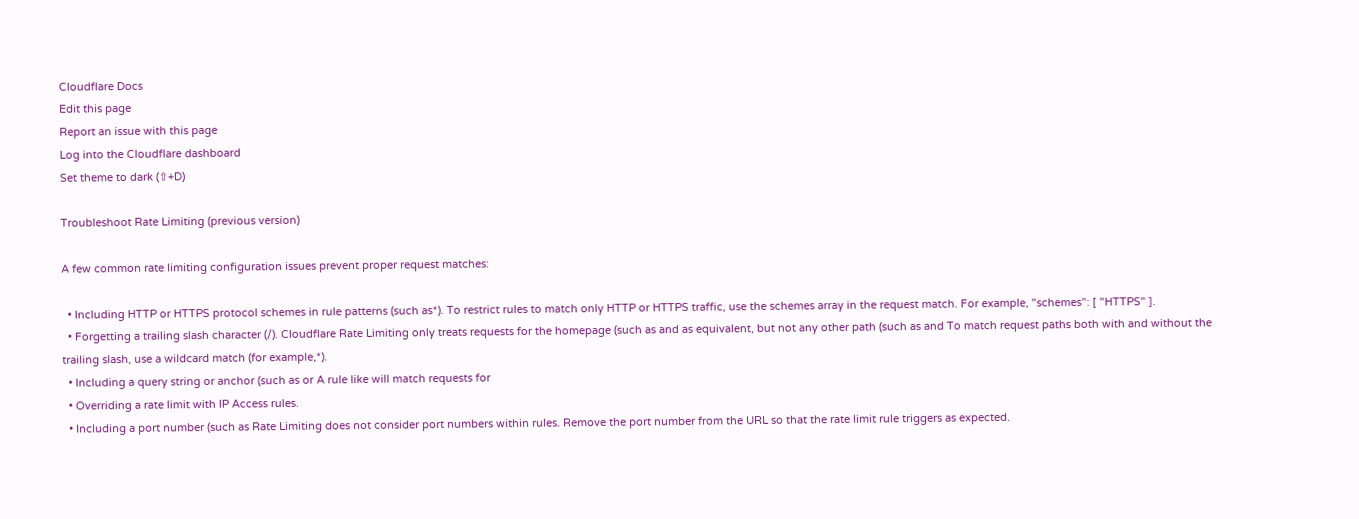Cloudflare Docs
Edit this page
Report an issue with this page
Log into the Cloudflare dashboard
Set theme to dark (⇧+D)

Troubleshoot Rate Limiting (previous version)

A few common rate limiting configuration issues prevent proper request matches:

  • Including HTTP or HTTPS protocol schemes in rule patterns (such as*). To restrict rules to match only HTTP or HTTPS traffic, use the schemes array in the request match. For example, "schemes": [ "HTTPS" ].
  • Forgetting a trailing slash character (/). Cloudflare Rate Limiting only treats requests for the homepage (such as and as equivalent, but not any other path (such as and To match request paths both with and without the trailing slash, use a wildcard match (for example,*).
  • Including a query string or anchor (such as or A rule like will match requests for
  • Overriding a rate limit with IP Access rules.
  • Including a port number (such as Rate Limiting does not consider port numbers within rules. Remove the port number from the URL so that the rate limit rule triggers as expected.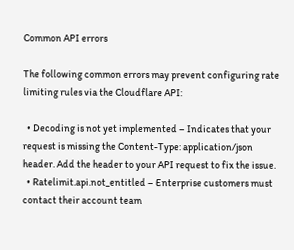Common API errors

The following common errors may prevent configuring rate limiting rules via the Cloudflare API:

  • Decoding is not yet implemented – Indicates that your request is missing the Content-Type: application/json header. Add the header to your API request to fix the issue.
  • Ratelimit.api.not_entitled – Enterprise customers must contact their account team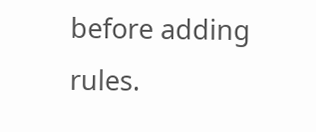before adding rules.